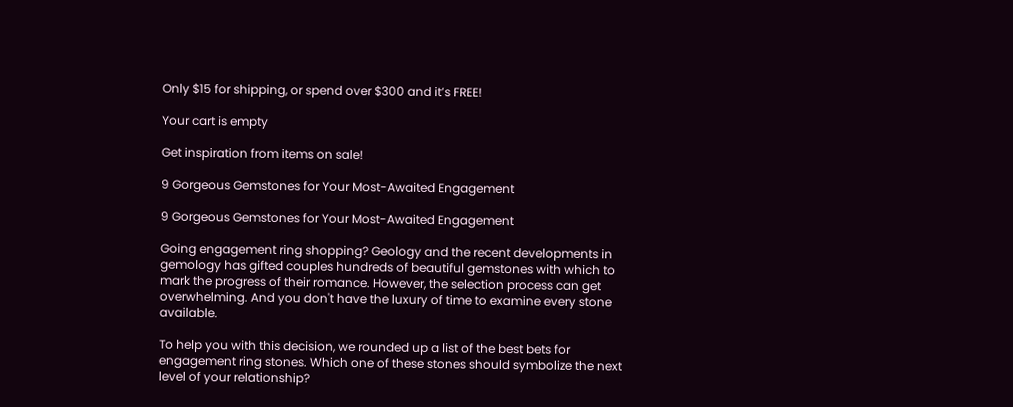Only $15 for shipping, or spend over $300 and it’s FREE!

Your cart is empty

Get inspiration from items on sale!

9 Gorgeous Gemstones for Your Most-Awaited Engagement

9 Gorgeous Gemstones for Your Most-Awaited Engagement

Going engagement ring shopping? Geology and the recent developments in gemology has gifted couples hundreds of beautiful gemstones with which to mark the progress of their romance. However, the selection process can get overwhelming. And you don't have the luxury of time to examine every stone available.

To help you with this decision, we rounded up a list of the best bets for engagement ring stones. Which one of these stones should symbolize the next level of your relationship?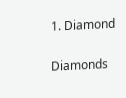1. Diamond

Diamonds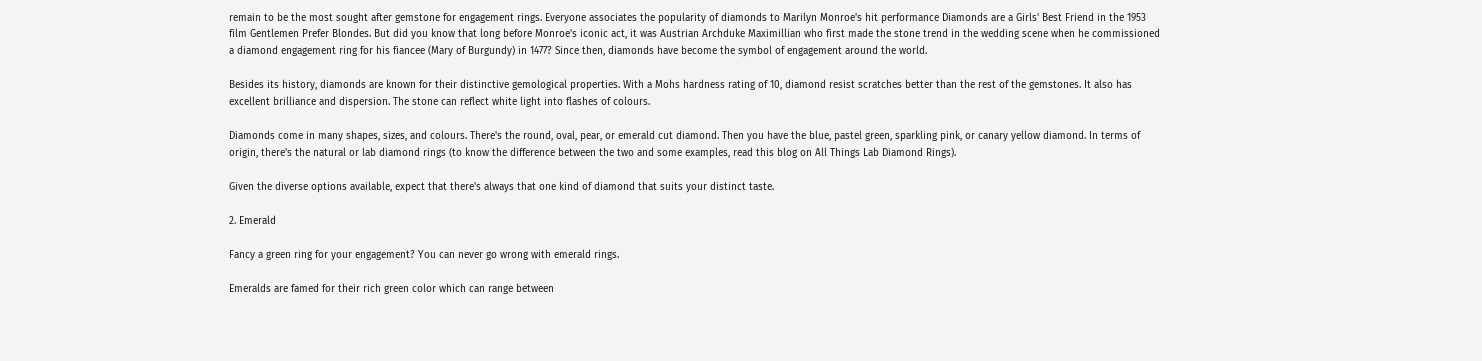remain to be the most sought after gemstone for engagement rings. Everyone associates the popularity of diamonds to Marilyn Monroe's hit performance Diamonds are a Girls' Best Friend in the 1953 film Gentlemen Prefer Blondes. But did you know that long before Monroe's iconic act, it was Austrian Archduke Maximillian who first made the stone trend in the wedding scene when he commissioned a diamond engagement ring for his fiancee (Mary of Burgundy) in 1477? Since then, diamonds have become the symbol of engagement around the world.

Besides its history, diamonds are known for their distinctive gemological properties. With a Mohs hardness rating of 10, diamond resist scratches better than the rest of the gemstones. It also has excellent brilliance and dispersion. The stone can reflect white light into flashes of colours.

Diamonds come in many shapes, sizes, and colours. There's the round, oval, pear, or emerald cut diamond. Then you have the blue, pastel green, sparkling pink, or canary yellow diamond. In terms of origin, there's the natural or lab diamond rings (to know the difference between the two and some examples, read this blog on All Things Lab Diamond Rings).

Given the diverse options available, expect that there's always that one kind of diamond that suits your distinct taste.

2. Emerald

Fancy a green ring for your engagement? You can never go wrong with emerald rings.

Emeralds are famed for their rich green color which can range between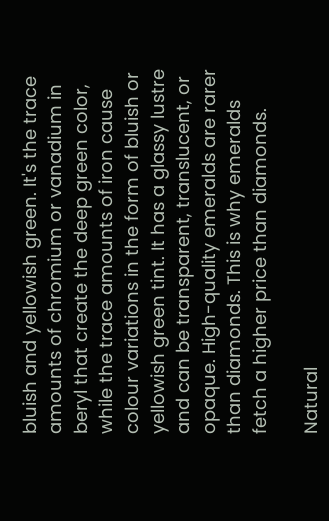bluish and yellowish green. It's the trace amounts of chromium or vanadium in beryl that create the deep green color, while the trace amounts of iron cause colour variations in the form of bluish or yellowish green tint. It has a glassy lustre and can be transparent, translucent, or opaque. High-quality emeralds are rarer than diamonds. This is why emeralds fetch a higher price than diamonds.

Natural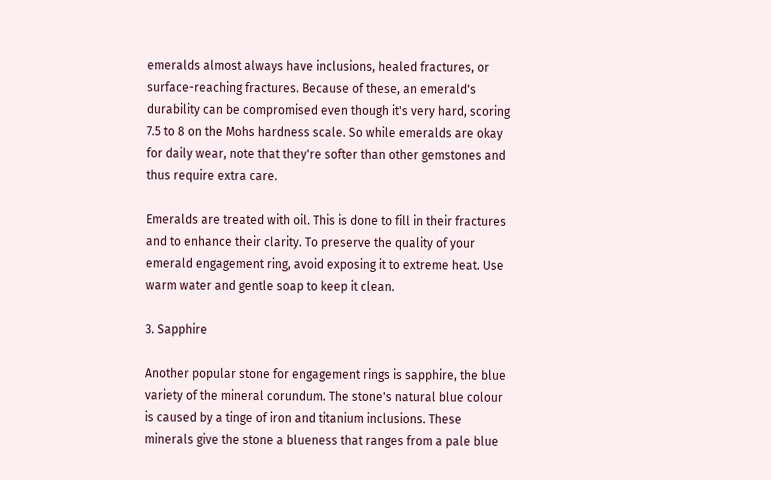emeralds almost always have inclusions, healed fractures, or surface-reaching fractures. Because of these, an emerald's durability can be compromised even though it's very hard, scoring 7.5 to 8 on the Mohs hardness scale. So while emeralds are okay for daily wear, note that they're softer than other gemstones and thus require extra care.

Emeralds are treated with oil. This is done to fill in their fractures and to enhance their clarity. To preserve the quality of your emerald engagement ring, avoid exposing it to extreme heat. Use warm water and gentle soap to keep it clean.

3. Sapphire

Another popular stone for engagement rings is sapphire, the blue variety of the mineral corundum. The stone's natural blue colour is caused by a tinge of iron and titanium inclusions. These minerals give the stone a blueness that ranges from a pale blue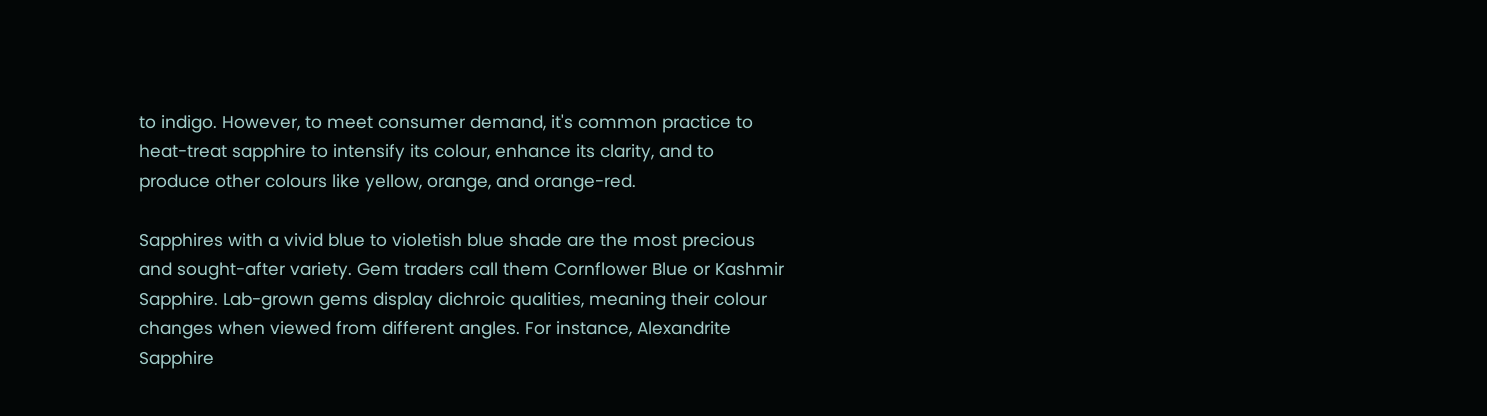to indigo. However, to meet consumer demand, it's common practice to heat-treat sapphire to intensify its colour, enhance its clarity, and to produce other colours like yellow, orange, and orange-red.

Sapphires with a vivid blue to violetish blue shade are the most precious and sought-after variety. Gem traders call them Cornflower Blue or Kashmir Sapphire. Lab-grown gems display dichroic qualities, meaning their colour changes when viewed from different angles. For instance, Alexandrite Sapphire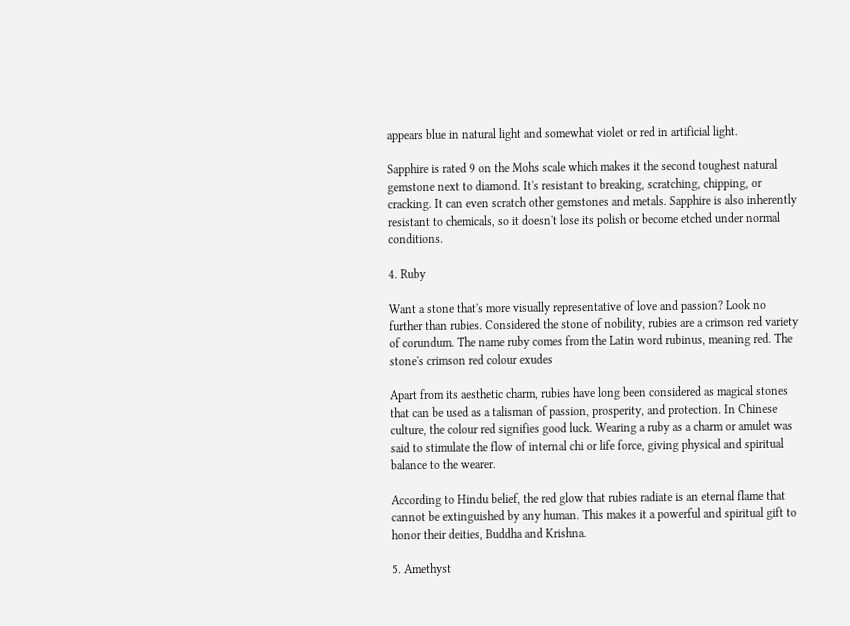appears blue in natural light and somewhat violet or red in artificial light.

Sapphire is rated 9 on the Mohs scale which makes it the second toughest natural gemstone next to diamond. It's resistant to breaking, scratching, chipping, or cracking. It can even scratch other gemstones and metals. Sapphire is also inherently resistant to chemicals, so it doesn't lose its polish or become etched under normal conditions.

4. Ruby

Want a stone that's more visually representative of love and passion? Look no further than rubies. Considered the stone of nobility, rubies are a crimson red variety of corundum. The name ruby comes from the Latin word rubinus, meaning red. The stone's crimson red colour exudes

Apart from its aesthetic charm, rubies have long been considered as magical stones that can be used as a talisman of passion, prosperity, and protection. In Chinese culture, the colour red signifies good luck. Wearing a ruby as a charm or amulet was said to stimulate the flow of internal chi or life force, giving physical and spiritual balance to the wearer.

According to Hindu belief, the red glow that rubies radiate is an eternal flame that cannot be extinguished by any human. This makes it a powerful and spiritual gift to honor their deities, Buddha and Krishna.

5. Amethyst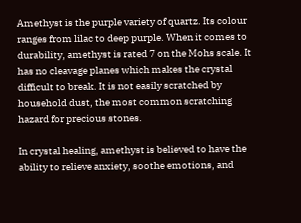Amethyst is the purple variety of quartz. Its colour ranges from lilac to deep purple. When it comes to durability, amethyst is rated 7 on the Mohs scale. It has no cleavage planes which makes the crystal difficult to break. It is not easily scratched by household dust, the most common scratching hazard for precious stones.

In crystal healing, amethyst is believed to have the ability to relieve anxiety, soothe emotions, and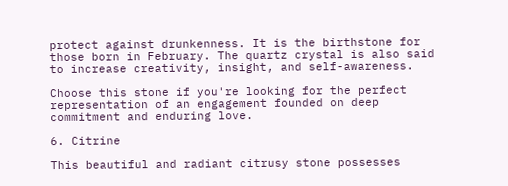protect against drunkenness. It is the birthstone for those born in February. The quartz crystal is also said to increase creativity, insight, and self-awareness.

Choose this stone if you're looking for the perfect representation of an engagement founded on deep commitment and enduring love.

6. Citrine

This beautiful and radiant citrusy stone possesses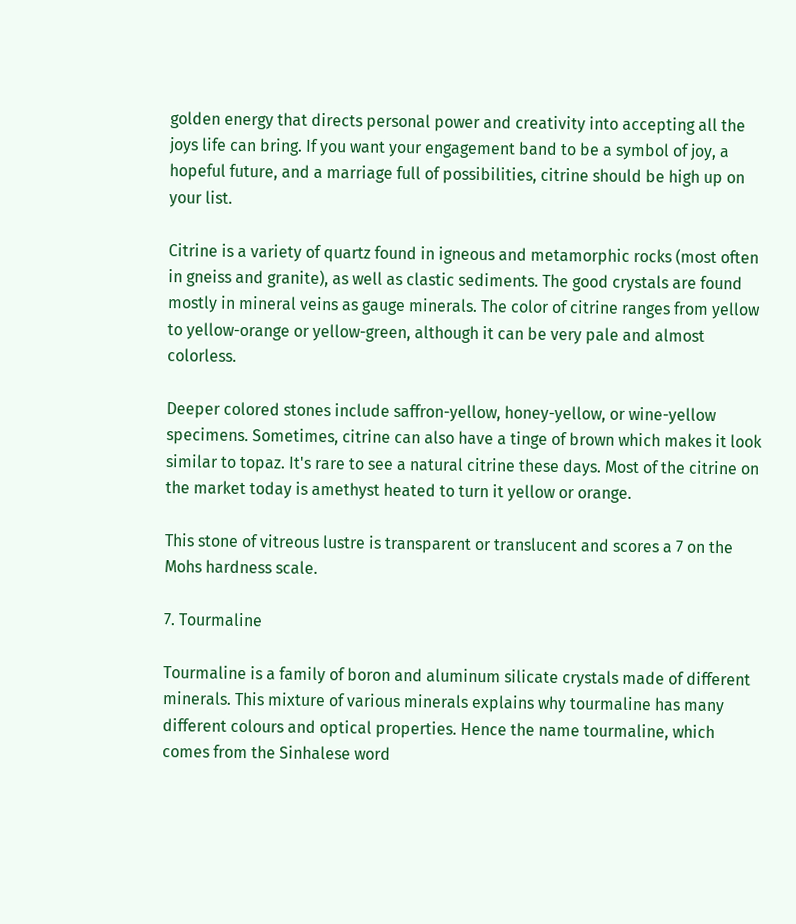golden energy that directs personal power and creativity into accepting all the joys life can bring. If you want your engagement band to be a symbol of joy, a hopeful future, and a marriage full of possibilities, citrine should be high up on your list.

Citrine is a variety of quartz found in igneous and metamorphic rocks (most often in gneiss and granite), as well as clastic sediments. The good crystals are found mostly in mineral veins as gauge minerals. The color of citrine ranges from yellow to yellow-orange or yellow-green, although it can be very pale and almost colorless.

Deeper colored stones include saffron-yellow, honey-yellow, or wine-yellow specimens. Sometimes, citrine can also have a tinge of brown which makes it look similar to topaz. It's rare to see a natural citrine these days. Most of the citrine on the market today is amethyst heated to turn it yellow or orange.

This stone of vitreous lustre is transparent or translucent and scores a 7 on the Mohs hardness scale.

7. Tourmaline

Tourmaline is a family of boron and aluminum silicate crystals made of different minerals. This mixture of various minerals explains why tourmaline has many different colours and optical properties. Hence the name tourmaline, which comes from the Sinhalese word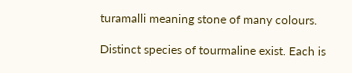turamalli meaning stone of many colours.

Distinct species of tourmaline exist. Each is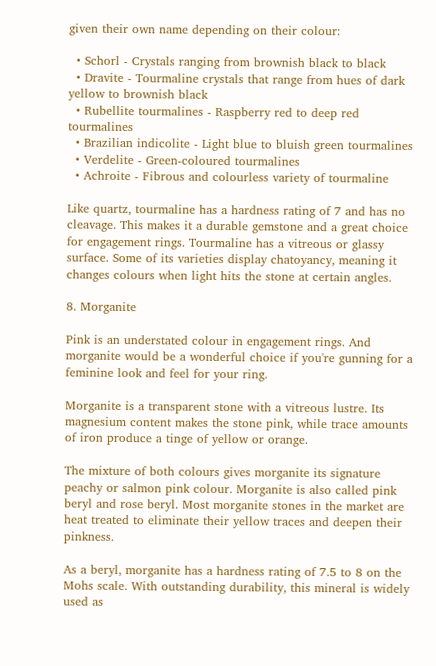given their own name depending on their colour:

  • Schorl - Crystals ranging from brownish black to black
  • Dravite - Tourmaline crystals that range from hues of dark yellow to brownish black
  • Rubellite tourmalines - Raspberry red to deep red tourmalines
  • Brazilian indicolite - Light blue to bluish green tourmalines
  • Verdelite - Green-coloured tourmalines
  • Achroite - Fibrous and colourless variety of tourmaline

Like quartz, tourmaline has a hardness rating of 7 and has no cleavage. This makes it a durable gemstone and a great choice for engagement rings. Tourmaline has a vitreous or glassy surface. Some of its varieties display chatoyancy, meaning it changes colours when light hits the stone at certain angles.

8. Morganite

Pink is an understated colour in engagement rings. And morganite would be a wonderful choice if you're gunning for a feminine look and feel for your ring.

Morganite is a transparent stone with a vitreous lustre. Its magnesium content makes the stone pink, while trace amounts of iron produce a tinge of yellow or orange.

The mixture of both colours gives morganite its signature peachy or salmon pink colour. Morganite is also called pink beryl and rose beryl. Most morganite stones in the market are heat treated to eliminate their yellow traces and deepen their pinkness.

As a beryl, morganite has a hardness rating of 7.5 to 8 on the Mohs scale. With outstanding durability, this mineral is widely used as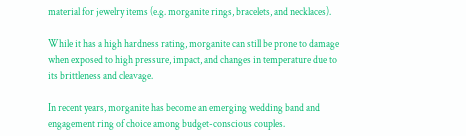material for jewelry items (e.g. morganite rings, bracelets, and necklaces).

While it has a high hardness rating, morganite can still be prone to damage when exposed to high pressure, impact, and changes in temperature due to its brittleness and cleavage.

In recent years, morganite has become an emerging wedding band and engagement ring of choice among budget-conscious couples.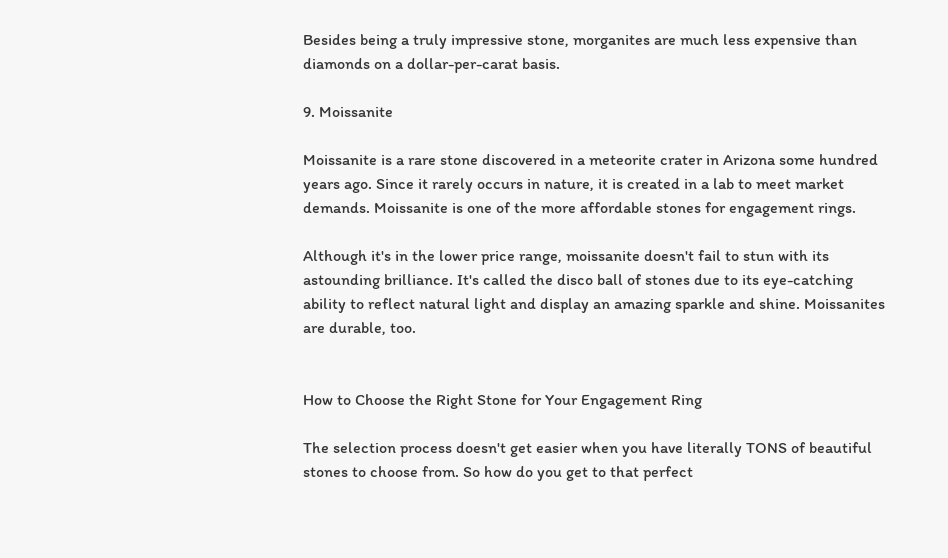Besides being a truly impressive stone, morganites are much less expensive than diamonds on a dollar-per-carat basis.

9. Moissanite

Moissanite is a rare stone discovered in a meteorite crater in Arizona some hundred years ago. Since it rarely occurs in nature, it is created in a lab to meet market demands. Moissanite is one of the more affordable stones for engagement rings.

Although it's in the lower price range, moissanite doesn't fail to stun with its astounding brilliance. It's called the disco ball of stones due to its eye-catching ability to reflect natural light and display an amazing sparkle and shine. Moissanites are durable, too.


How to Choose the Right Stone for Your Engagement Ring

The selection process doesn't get easier when you have literally TONS of beautiful stones to choose from. So how do you get to that perfect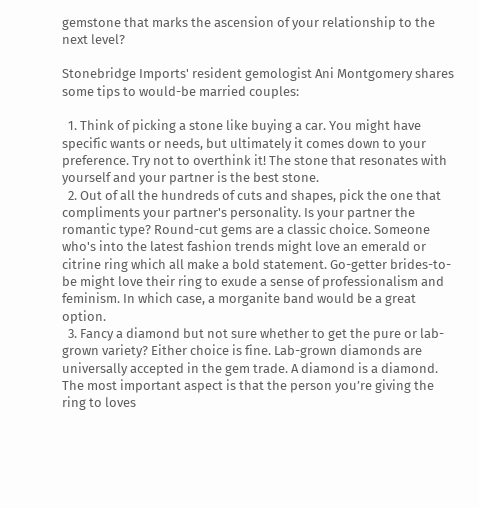gemstone that marks the ascension of your relationship to the next level?

Stonebridge Imports' resident gemologist Ani Montgomery shares some tips to would-be married couples:

  1. Think of picking a stone like buying a car. You might have specific wants or needs, but ultimately it comes down to your preference. Try not to overthink it! The stone that resonates with yourself and your partner is the best stone.
  2. Out of all the hundreds of cuts and shapes, pick the one that compliments your partner's personality. Is your partner the romantic type? Round-cut gems are a classic choice. Someone who's into the latest fashion trends might love an emerald or citrine ring which all make a bold statement. Go-getter brides-to-be might love their ring to exude a sense of professionalism and feminism. In which case, a morganite band would be a great option.
  3. Fancy a diamond but not sure whether to get the pure or lab-grown variety? Either choice is fine. Lab-grown diamonds are universally accepted in the gem trade. A diamond is a diamond. The most important aspect is that the person you’re giving the ring to loves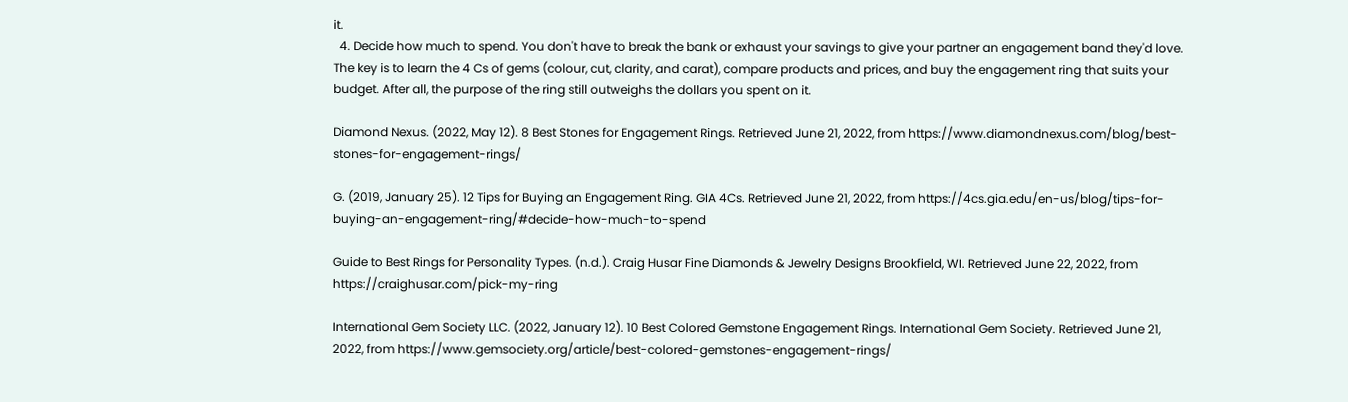it.
  4. Decide how much to spend. You don't have to break the bank or exhaust your savings to give your partner an engagement band they'd love. The key is to learn the 4 Cs of gems (colour, cut, clarity, and carat), compare products and prices, and buy the engagement ring that suits your budget. After all, the purpose of the ring still outweighs the dollars you spent on it.

Diamond Nexus. (2022, May 12). 8 Best Stones for Engagement Rings. Retrieved June 21, 2022, from https://www.diamondnexus.com/blog/best-stones-for-engagement-rings/

G. (2019, January 25). 12 Tips for Buying an Engagement Ring. GIA 4Cs. Retrieved June 21, 2022, from https://4cs.gia.edu/en-us/blog/tips-for-buying-an-engagement-ring/#decide-how-much-to-spend

Guide to Best Rings for Personality Types. (n.d.). Craig Husar Fine Diamonds & Jewelry Designs Brookfield, WI. Retrieved June 22, 2022, from https://craighusar.com/pick-my-ring

International Gem Society LLC. (2022, January 12). 10 Best Colored Gemstone Engagement Rings. International Gem Society. Retrieved June 21, 2022, from https://www.gemsociety.org/article/best-colored-gemstones-engagement-rings/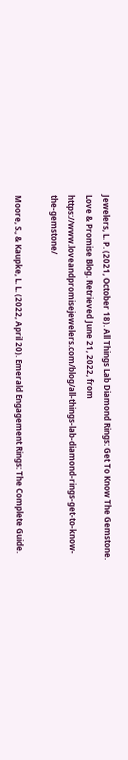Jewelers, L. P. (2021, October 18). All Things Lab Diamond Rings: Get To Know The Gemstone. Love & Promise Blog. Retrieved June 21, 2022, from https://www.loveandpromisejewelers.com/blog/all-things-lab-diamond-rings-get-to-know-the-gemstone/

Moore, S., & Kaupke, L. L. (2022, April 20). Emerald Engagement Rings: The Complete Guide.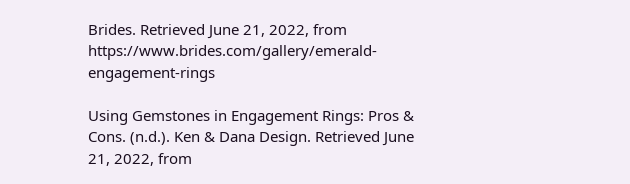Brides. Retrieved June 21, 2022, from https://www.brides.com/gallery/emerald-engagement-rings

Using Gemstones in Engagement Rings: Pros & Cons. (n.d.). Ken & Dana Design. Retrieved June 21, 2022, from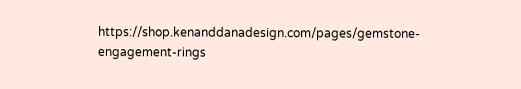https://shop.kenanddanadesign.com/pages/gemstone-engagement-rings